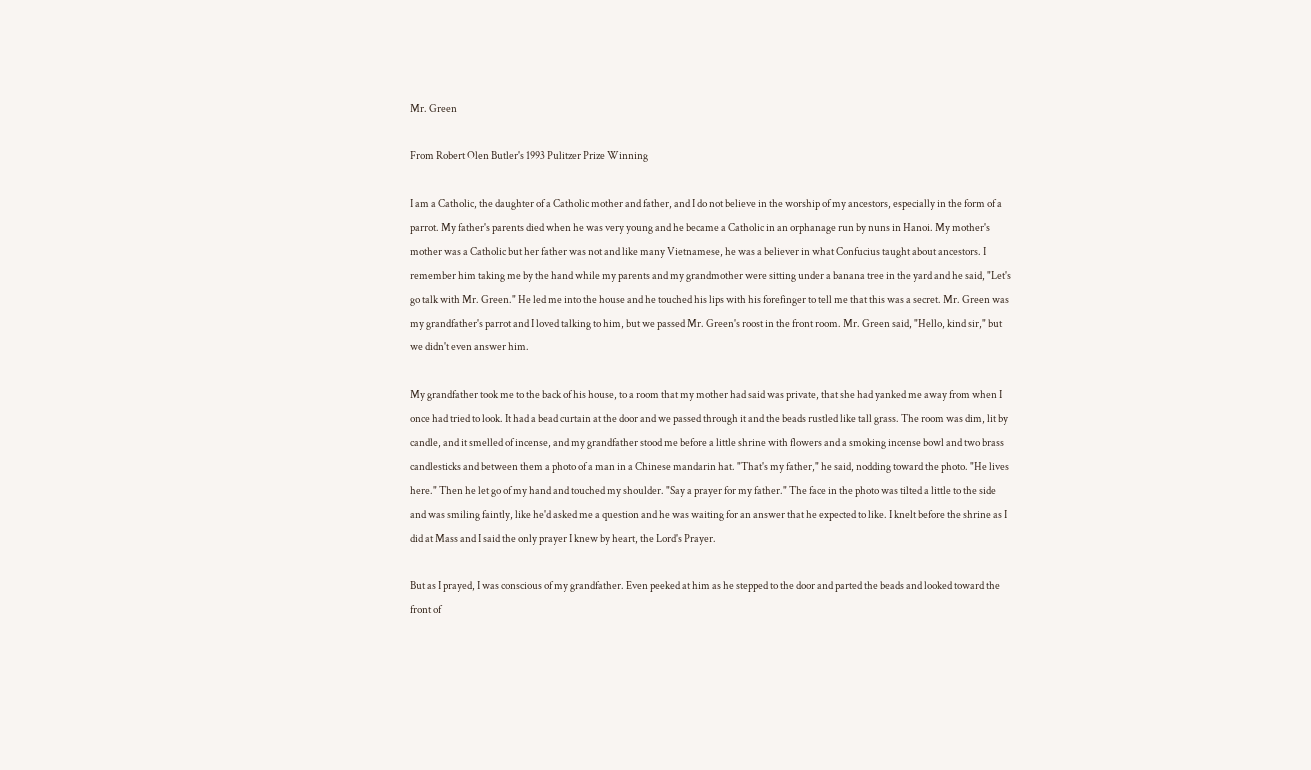Mr. Green

From Robert Olen Butler's 1993 Pulitzer Prize Winning

I am a Catholic, the daughter of a Catholic mother and father, and I do not believe in the worship of my ancestors, especially in the form of a parrot. My father's parents died when he was very young and he became a Catholic in an orphanage run by nuns in Hanoi. My mother's mother was a Catholic but her father was not and like many Vietnamese, he was a believer in what Confucius taught about ancestors. I remember him taking me by the hand while my parents and my grandmother were sitting under a banana tree in the yard and he said, "Let's go talk with Mr. Green." He led me into the house and he touched his lips with his forefinger to tell me that this was a secret. Mr. Green was my grandfather's parrot and I loved talking to him, but we passed Mr. Green's roost in the front room. Mr. Green said, "Hello, kind sir," but we didn't even answer him.

My grandfather took me to the back of his house, to a room that my mother had said was private, that she had yanked me away from when I once had tried to look. It had a bead curtain at the door and we passed through it and the beads rustled like tall grass. The room was dim, lit by candle, and it smelled of incense, and my grandfather stood me before a little shrine with flowers and a smoking incense bowl and two brass candlesticks and between them a photo of a man in a Chinese mandarin hat. "That's my father," he said, nodding toward the photo. "He lives here." Then he let go of my hand and touched my shoulder. "Say a prayer for my father." The face in the photo was tilted a little to the side and was smiling faintly, like he'd asked me a question and he was waiting for an answer that he expected to like. I knelt before the shrine as I did at Mass and I said the only prayer I knew by heart, the Lord's Prayer.

But as I prayed, I was conscious of my grandfather. Even peeked at him as he stepped to the door and parted the beads and looked toward the front of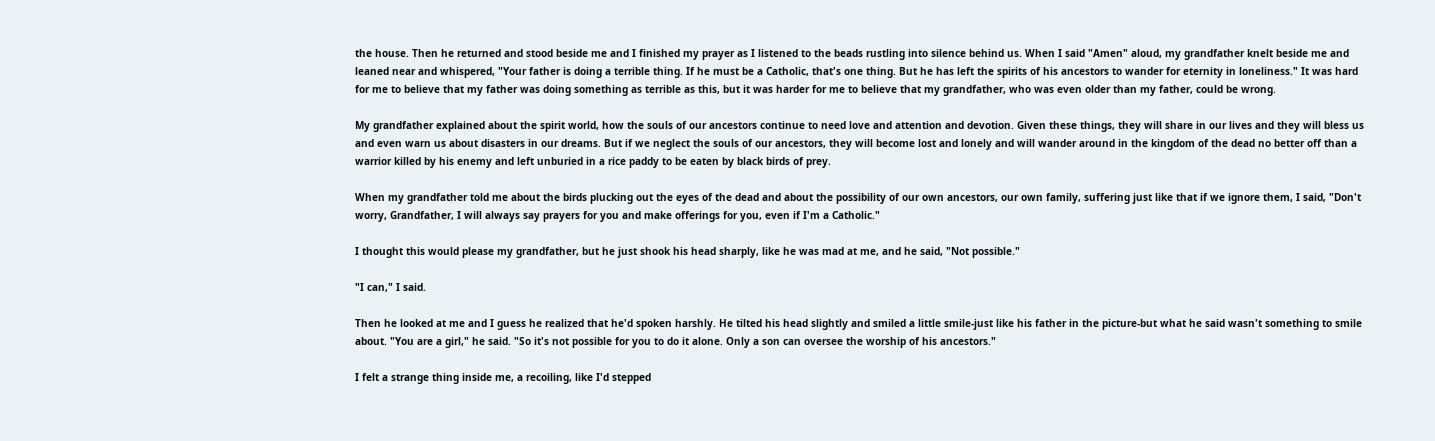the house. Then he returned and stood beside me and I finished my prayer as I listened to the beads rustling into silence behind us. When I said "Amen" aloud, my grandfather knelt beside me and leaned near and whispered, "Your father is doing a terrible thing. If he must be a Catholic, that's one thing. But he has left the spirits of his ancestors to wander for eternity in loneliness." It was hard for me to believe that my father was doing something as terrible as this, but it was harder for me to believe that my grandfather, who was even older than my father, could be wrong.

My grandfather explained about the spirit world, how the souls of our ancestors continue to need love and attention and devotion. Given these things, they will share in our lives and they will bless us and even warn us about disasters in our dreams. But if we neglect the souls of our ancestors, they will become lost and lonely and will wander around in the kingdom of the dead no better off than a warrior killed by his enemy and left unburied in a rice paddy to be eaten by black birds of prey.

When my grandfather told me about the birds plucking out the eyes of the dead and about the possibility of our own ancestors, our own family, suffering just like that if we ignore them, I said, "Don't worry, Grandfather, I will always say prayers for you and make offerings for you, even if I'm a Catholic."

I thought this would please my grandfather, but he just shook his head sharply, like he was mad at me, and he said, "Not possible."

"I can," I said.

Then he looked at me and I guess he realized that he'd spoken harshly. He tilted his head slightly and smiled a little smile-just like his father in the picture-but what he said wasn't something to smile about. "You are a girl," he said. "So it's not possible for you to do it alone. Only a son can oversee the worship of his ancestors."

I felt a strange thing inside me, a recoiling, like I'd stepped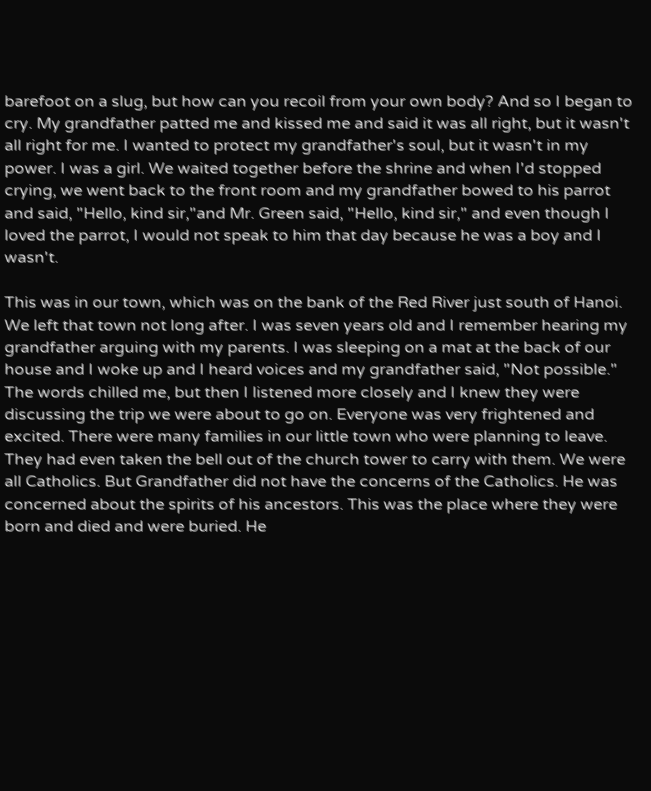barefoot on a slug, but how can you recoil from your own body? And so I began to cry. My grandfather patted me and kissed me and said it was all right, but it wasn't all right for me. I wanted to protect my grandfather's soul, but it wasn't in my power. I was a girl. We waited together before the shrine and when I'd stopped crying, we went back to the front room and my grandfather bowed to his parrot and said, "Hello, kind sir,"and Mr. Green said, "Hello, kind sir," and even though I loved the parrot, I would not speak to him that day because he was a boy and I wasn't.

This was in our town, which was on the bank of the Red River just south of Hanoi. We left that town not long after. I was seven years old and I remember hearing my grandfather arguing with my parents. I was sleeping on a mat at the back of our house and I woke up and I heard voices and my grandfather said, "Not possible." The words chilled me, but then I listened more closely and I knew they were discussing the trip we were about to go on. Everyone was very frightened and excited. There were many families in our little town who were planning to leave. They had even taken the bell out of the church tower to carry with them. We were all Catholics. But Grandfather did not have the concerns of the Catholics. He was concerned about the spirits of his ancestors. This was the place where they were born and died and were buried. He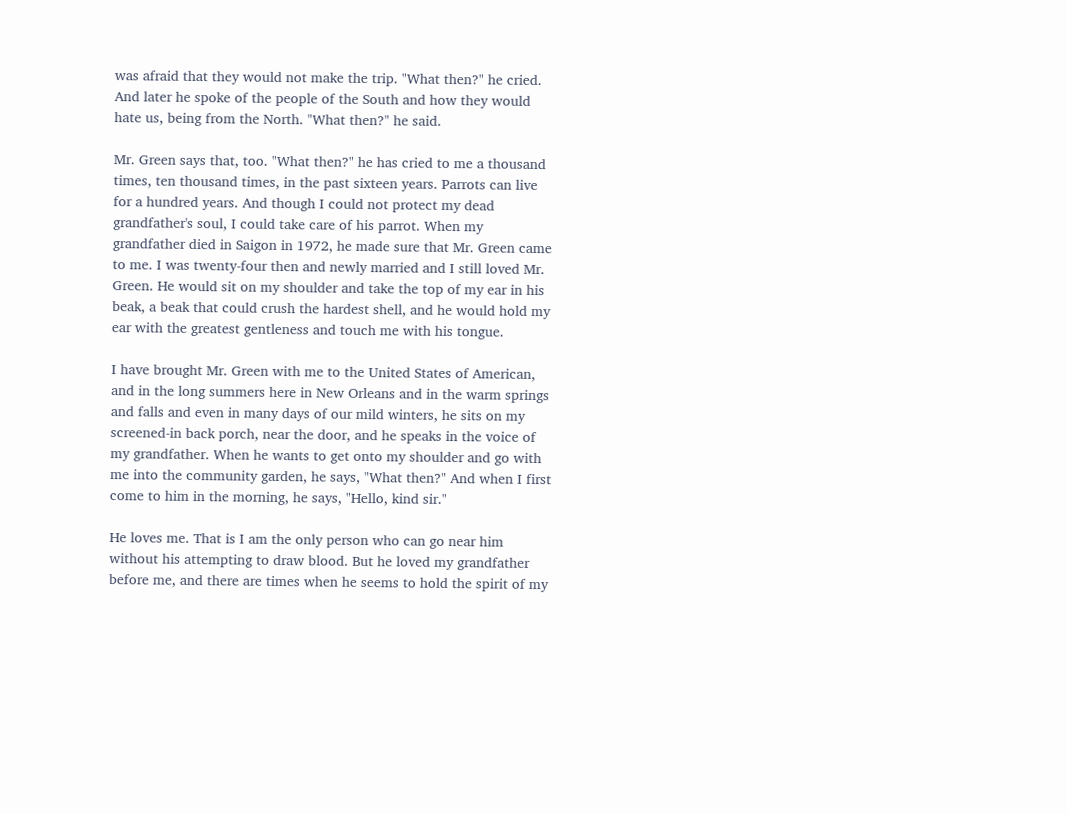was afraid that they would not make the trip. "What then?" he cried. And later he spoke of the people of the South and how they would hate us, being from the North. "What then?" he said.

Mr. Green says that, too. "What then?" he has cried to me a thousand times, ten thousand times, in the past sixteen years. Parrots can live for a hundred years. And though I could not protect my dead grandfather's soul, I could take care of his parrot. When my grandfather died in Saigon in 1972, he made sure that Mr. Green came to me. I was twenty-four then and newly married and I still loved Mr. Green. He would sit on my shoulder and take the top of my ear in his beak, a beak that could crush the hardest shell, and he would hold my ear with the greatest gentleness and touch me with his tongue.

I have brought Mr. Green with me to the United States of American, and in the long summers here in New Orleans and in the warm springs and falls and even in many days of our mild winters, he sits on my screened-in back porch, near the door, and he speaks in the voice of my grandfather. When he wants to get onto my shoulder and go with me into the community garden, he says, "What then?" And when I first come to him in the morning, he says, "Hello, kind sir."

He loves me. That is I am the only person who can go near him without his attempting to draw blood. But he loved my grandfather before me, and there are times when he seems to hold the spirit of my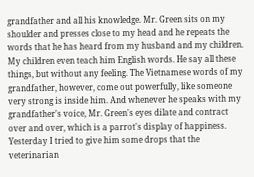grandfather and all his knowledge. Mr. Green sits on my shoulder and presses close to my head and he repeats the words that he has heard from my husband and my children. My children even teach him English words. He say all these things, but without any feeling. The Vietnamese words of my grandfather, however, come out powerfully, like someone very strong is inside him. And whenever he speaks with my grandfather's voice, Mr. Green's eyes dilate and contract over and over, which is a parrot's display of happiness. Yesterday I tried to give him some drops that the veterinarian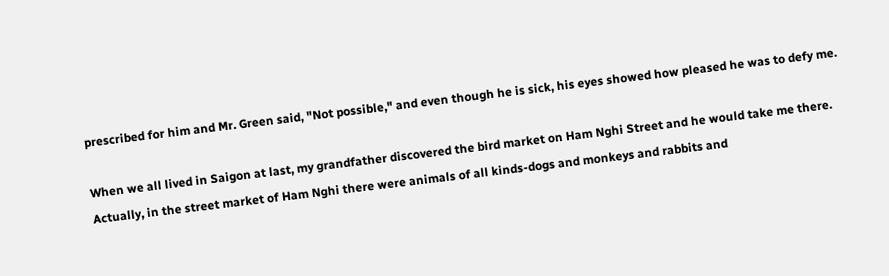prescribed for him and Mr. Green said, "Not possible," and even though he is sick, his eyes showed how pleased he was to defy me.

When we all lived in Saigon at last, my grandfather discovered the bird market on Ham Nghi Street and he would take me there. Actually, in the street market of Ham Nghi there were animals of all kinds-dogs and monkeys and rabbits and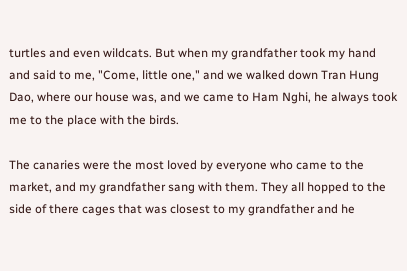turtles and even wildcats. But when my grandfather took my hand and said to me, "Come, little one," and we walked down Tran Hung Dao, where our house was, and we came to Ham Nghi, he always took me to the place with the birds.

The canaries were the most loved by everyone who came to the market, and my grandfather sang with them. They all hopped to the side of there cages that was closest to my grandfather and he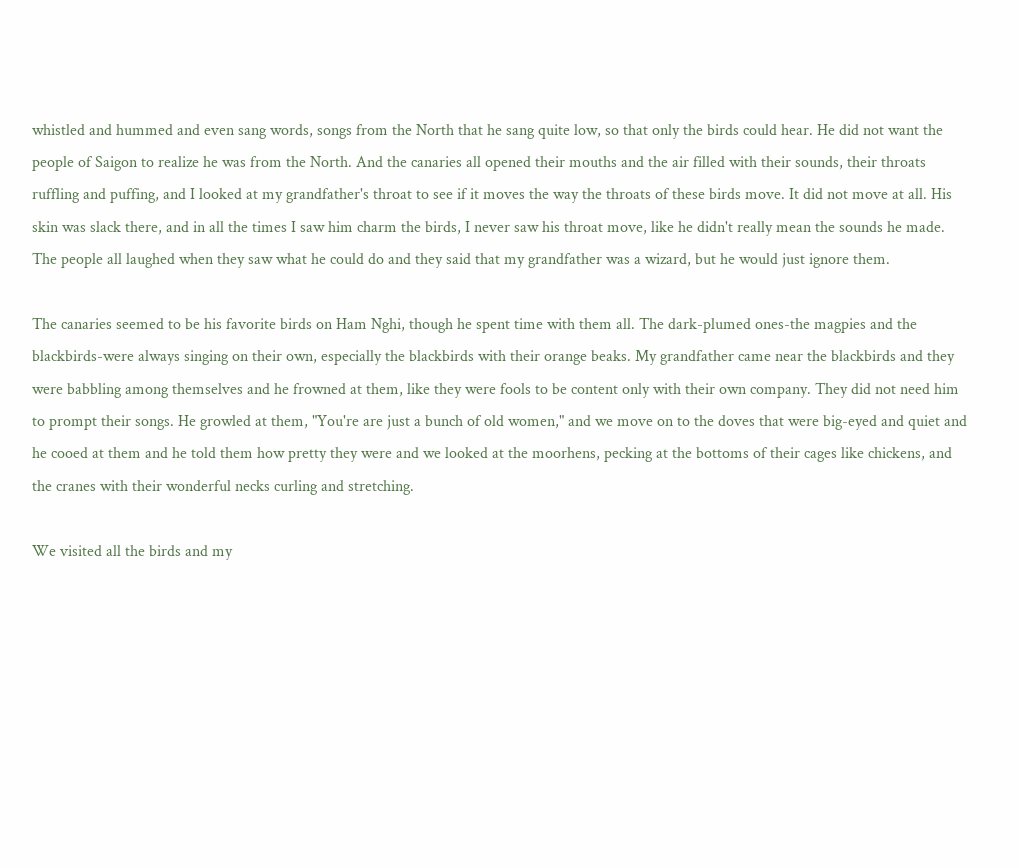whistled and hummed and even sang words, songs from the North that he sang quite low, so that only the birds could hear. He did not want the people of Saigon to realize he was from the North. And the canaries all opened their mouths and the air filled with their sounds, their throats ruffling and puffing, and I looked at my grandfather's throat to see if it moves the way the throats of these birds move. It did not move at all. His skin was slack there, and in all the times I saw him charm the birds, I never saw his throat move, like he didn't really mean the sounds he made. The people all laughed when they saw what he could do and they said that my grandfather was a wizard, but he would just ignore them.

The canaries seemed to be his favorite birds on Ham Nghi, though he spent time with them all. The dark-plumed ones-the magpies and the blackbirds-were always singing on their own, especially the blackbirds with their orange beaks. My grandfather came near the blackbirds and they were babbling among themselves and he frowned at them, like they were fools to be content only with their own company. They did not need him to prompt their songs. He growled at them, "You're are just a bunch of old women," and we move on to the doves that were big-eyed and quiet and he cooed at them and he told them how pretty they were and we looked at the moorhens, pecking at the bottoms of their cages like chickens, and the cranes with their wonderful necks curling and stretching.

We visited all the birds and my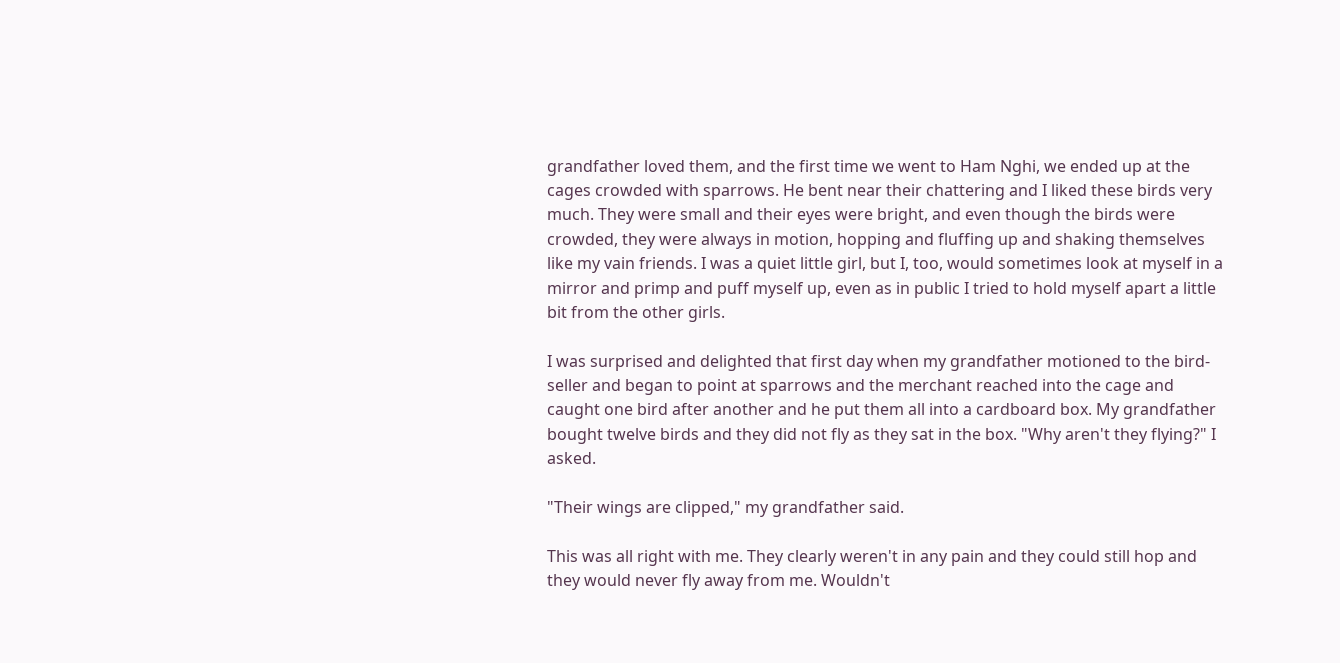grandfather loved them, and the first time we went to Ham Nghi, we ended up at the cages crowded with sparrows. He bent near their chattering and I liked these birds very much. They were small and their eyes were bright, and even though the birds were crowded, they were always in motion, hopping and fluffing up and shaking themselves like my vain friends. I was a quiet little girl, but I, too, would sometimes look at myself in a mirror and primp and puff myself up, even as in public I tried to hold myself apart a little bit from the other girls.

I was surprised and delighted that first day when my grandfather motioned to the bird-seller and began to point at sparrows and the merchant reached into the cage and caught one bird after another and he put them all into a cardboard box. My grandfather bought twelve birds and they did not fly as they sat in the box. "Why aren't they flying?" I asked.

"Their wings are clipped," my grandfather said.

This was all right with me. They clearly weren't in any pain and they could still hop and they would never fly away from me. Wouldn't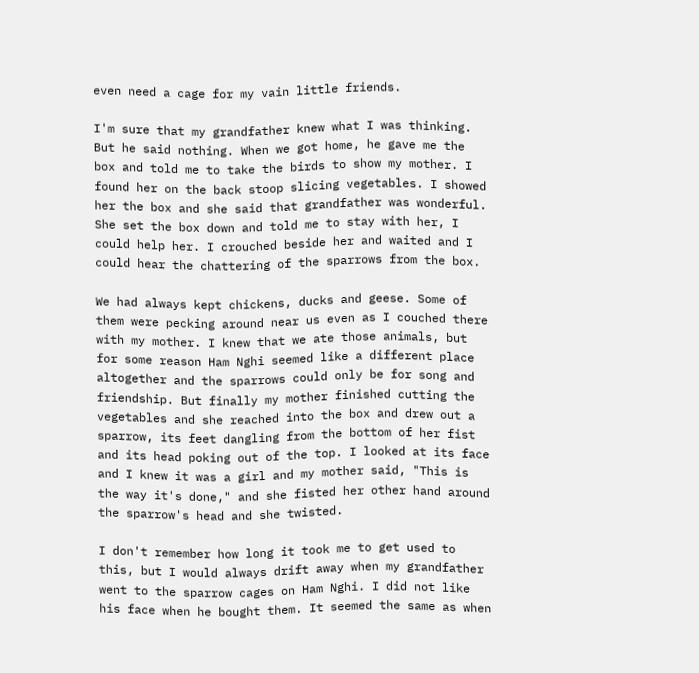even need a cage for my vain little friends.

I'm sure that my grandfather knew what I was thinking. But he said nothing. When we got home, he gave me the box and told me to take the birds to show my mother. I found her on the back stoop slicing vegetables. I showed her the box and she said that grandfather was wonderful. She set the box down and told me to stay with her, I could help her. I crouched beside her and waited and I could hear the chattering of the sparrows from the box.

We had always kept chickens, ducks and geese. Some of them were pecking around near us even as I couched there with my mother. I knew that we ate those animals, but for some reason Ham Nghi seemed like a different place altogether and the sparrows could only be for song and friendship. But finally my mother finished cutting the vegetables and she reached into the box and drew out a sparrow, its feet dangling from the bottom of her fist and its head poking out of the top. I looked at its face and I knew it was a girl and my mother said, "This is the way it's done," and she fisted her other hand around the sparrow's head and she twisted.

I don't remember how long it took me to get used to this, but I would always drift away when my grandfather went to the sparrow cages on Ham Nghi. I did not like his face when he bought them. It seemed the same as when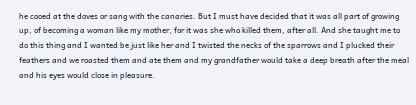he cooed at the doves or sang with the canaries. But I must have decided that it was all part of growing up, of becoming a woman like my mother, for it was she who killed them, after all. And she taught me to do this thing and I wanted be just like her and I twisted the necks of the sparrows and I plucked their feathers and we roasted them and ate them and my grandfather would take a deep breath after the meal and his eyes would close in pleasure.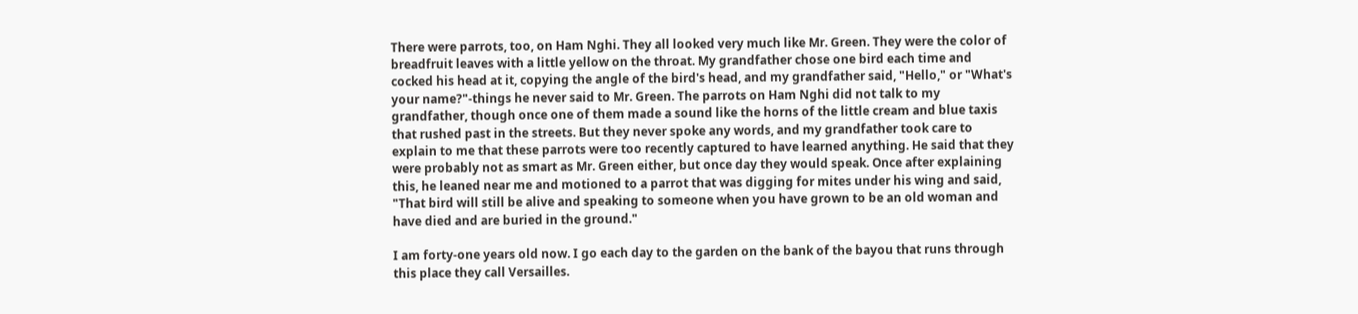There were parrots, too, on Ham Nghi. They all looked very much like Mr. Green. They were the color of breadfruit leaves with a little yellow on the throat. My grandfather chose one bird each time and cocked his head at it, copying the angle of the bird's head, and my grandfather said, "Hello," or "What's your name?"-things he never said to Mr. Green. The parrots on Ham Nghi did not talk to my grandfather, though once one of them made a sound like the horns of the little cream and blue taxis that rushed past in the streets. But they never spoke any words, and my grandfather took care to explain to me that these parrots were too recently captured to have learned anything. He said that they were probably not as smart as Mr. Green either, but once day they would speak. Once after explaining this, he leaned near me and motioned to a parrot that was digging for mites under his wing and said, "That bird will still be alive and speaking to someone when you have grown to be an old woman and have died and are buried in the ground."

I am forty-one years old now. I go each day to the garden on the bank of the bayou that runs through this place they call Versailles.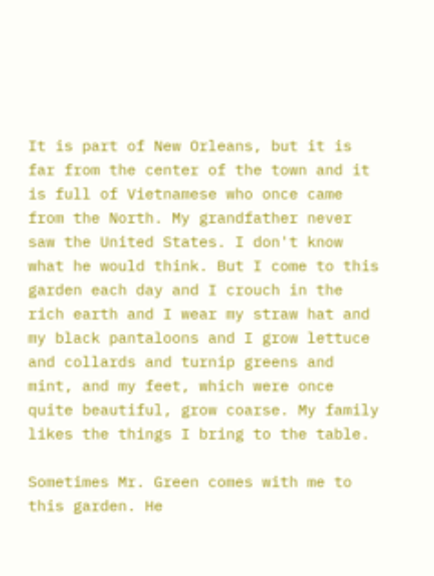It is part of New Orleans, but it is far from the center of the town and it is full of Vietnamese who once came from the North. My grandfather never saw the United States. I don't know what he would think. But I come to this garden each day and I crouch in the rich earth and I wear my straw hat and my black pantaloons and I grow lettuce and collards and turnip greens and mint, and my feet, which were once quite beautiful, grow coarse. My family likes the things I bring to the table.

Sometimes Mr. Green comes with me to this garden. He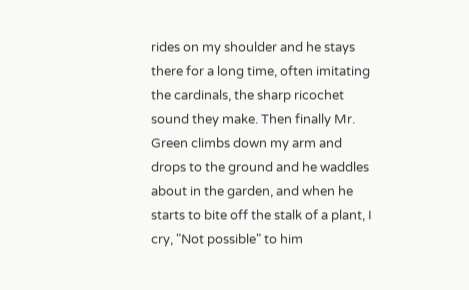rides on my shoulder and he stays there for a long time, often imitating the cardinals, the sharp ricochet sound they make. Then finally Mr. Green climbs down my arm and drops to the ground and he waddles about in the garden, and when he starts to bite off the stalk of a plant, I cry, "Not possible" to him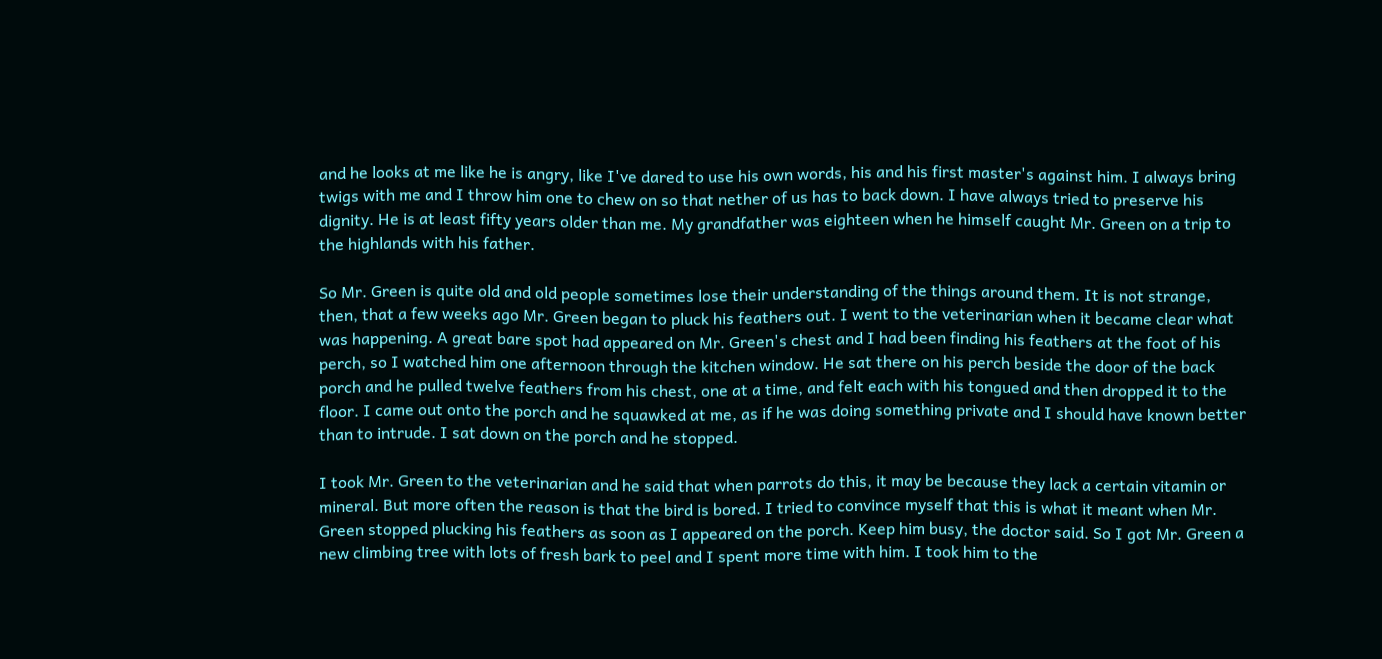and he looks at me like he is angry, like I've dared to use his own words, his and his first master's against him. I always bring twigs with me and I throw him one to chew on so that nether of us has to back down. I have always tried to preserve his dignity. He is at least fifty years older than me. My grandfather was eighteen when he himself caught Mr. Green on a trip to the highlands with his father.

So Mr. Green is quite old and old people sometimes lose their understanding of the things around them. It is not strange, then, that a few weeks ago Mr. Green began to pluck his feathers out. I went to the veterinarian when it became clear what was happening. A great bare spot had appeared on Mr. Green's chest and I had been finding his feathers at the foot of his perch, so I watched him one afternoon through the kitchen window. He sat there on his perch beside the door of the back porch and he pulled twelve feathers from his chest, one at a time, and felt each with his tongued and then dropped it to the floor. I came out onto the porch and he squawked at me, as if he was doing something private and I should have known better than to intrude. I sat down on the porch and he stopped.

I took Mr. Green to the veterinarian and he said that when parrots do this, it may be because they lack a certain vitamin or mineral. But more often the reason is that the bird is bored. I tried to convince myself that this is what it meant when Mr. Green stopped plucking his feathers as soon as I appeared on the porch. Keep him busy, the doctor said. So I got Mr. Green a new climbing tree with lots of fresh bark to peel and I spent more time with him. I took him to the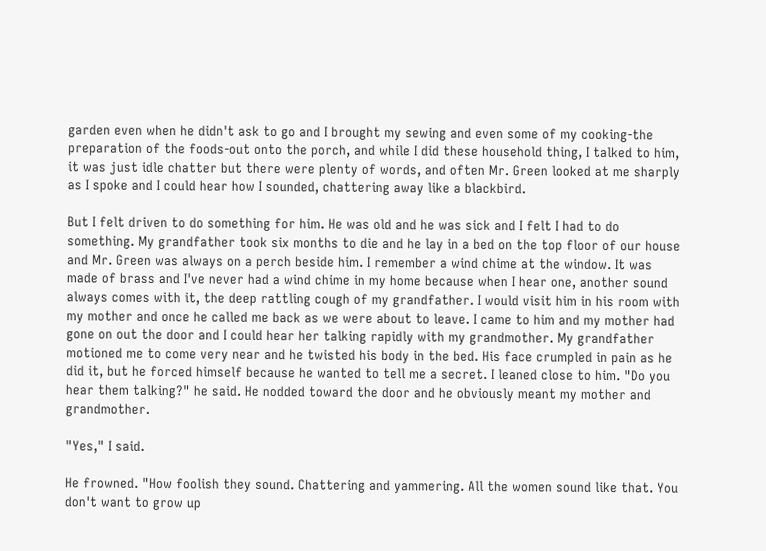garden even when he didn't ask to go and I brought my sewing and even some of my cooking-the preparation of the foods-out onto the porch, and while I did these household thing, I talked to him, it was just idle chatter but there were plenty of words, and often Mr. Green looked at me sharply as I spoke and I could hear how I sounded, chattering away like a blackbird.

But I felt driven to do something for him. He was old and he was sick and I felt I had to do something. My grandfather took six months to die and he lay in a bed on the top floor of our house and Mr. Green was always on a perch beside him. I remember a wind chime at the window. It was made of brass and I've never had a wind chime in my home because when I hear one, another sound always comes with it, the deep rattling cough of my grandfather. I would visit him in his room with my mother and once he called me back as we were about to leave. I came to him and my mother had gone on out the door and I could hear her talking rapidly with my grandmother. My grandfather motioned me to come very near and he twisted his body in the bed. His face crumpled in pain as he did it, but he forced himself because he wanted to tell me a secret. I leaned close to him. "Do you hear them talking?" he said. He nodded toward the door and he obviously meant my mother and grandmother.

"Yes," I said.

He frowned. "How foolish they sound. Chattering and yammering. All the women sound like that. You don't want to grow up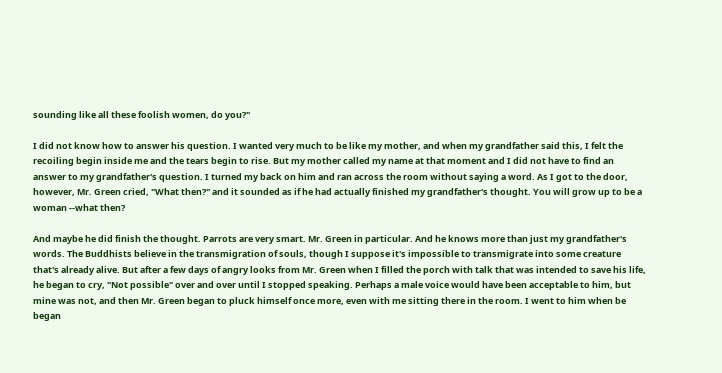sounding like all these foolish women, do you?"

I did not know how to answer his question. I wanted very much to be like my mother, and when my grandfather said this, I felt the recoiling begin inside me and the tears begin to rise. But my mother called my name at that moment and I did not have to find an answer to my grandfather's question. I turned my back on him and ran across the room without saying a word. As I got to the door, however, Mr. Green cried, "What then?" and it sounded as if he had actually finished my grandfather's thought. You will grow up to be a woman --what then?

And maybe he did finish the thought. Parrots are very smart. Mr. Green in particular. And he knows more than just my grandfather's words. The Buddhists believe in the transmigration of souls, though I suppose it's impossible to transmigrate into some creature that's already alive. But after a few days of angry looks from Mr. Green when I filled the porch with talk that was intended to save his life, he began to cry, "Not possible" over and over until I stopped speaking. Perhaps a male voice would have been acceptable to him, but mine was not, and then Mr. Green began to pluck himself once more, even with me sitting there in the room. I went to him when be began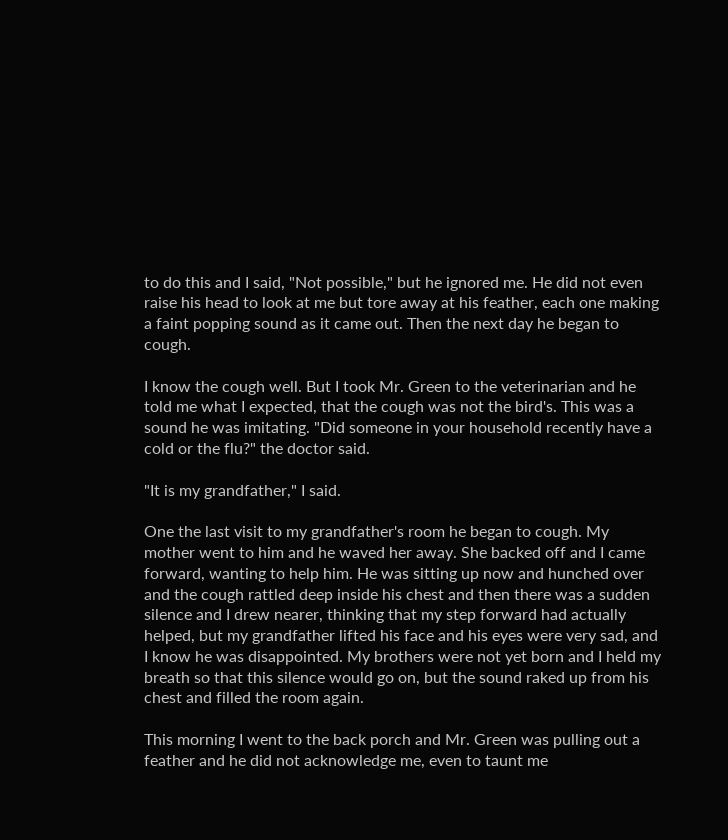to do this and I said, "Not possible," but he ignored me. He did not even raise his head to look at me but tore away at his feather, each one making a faint popping sound as it came out. Then the next day he began to cough.

I know the cough well. But I took Mr. Green to the veterinarian and he told me what I expected, that the cough was not the bird's. This was a sound he was imitating. "Did someone in your household recently have a cold or the flu?" the doctor said.

"It is my grandfather," I said.

One the last visit to my grandfather's room he began to cough. My mother went to him and he waved her away. She backed off and I came forward, wanting to help him. He was sitting up now and hunched over and the cough rattled deep inside his chest and then there was a sudden silence and I drew nearer, thinking that my step forward had actually helped, but my grandfather lifted his face and his eyes were very sad, and I know he was disappointed. My brothers were not yet born and I held my breath so that this silence would go on, but the sound raked up from his chest and filled the room again.

This morning I went to the back porch and Mr. Green was pulling out a feather and he did not acknowledge me, even to taunt me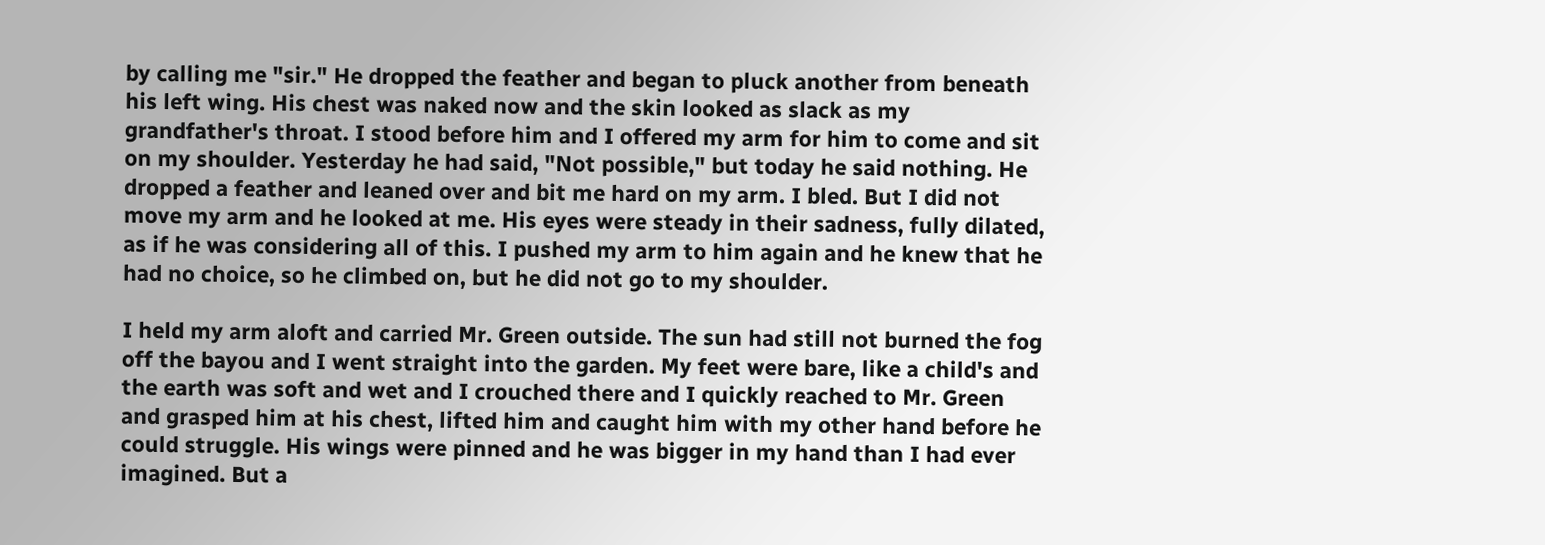by calling me "sir." He dropped the feather and began to pluck another from beneath his left wing. His chest was naked now and the skin looked as slack as my grandfather's throat. I stood before him and I offered my arm for him to come and sit on my shoulder. Yesterday he had said, "Not possible," but today he said nothing. He dropped a feather and leaned over and bit me hard on my arm. I bled. But I did not move my arm and he looked at me. His eyes were steady in their sadness, fully dilated, as if he was considering all of this. I pushed my arm to him again and he knew that he had no choice, so he climbed on, but he did not go to my shoulder.

I held my arm aloft and carried Mr. Green outside. The sun had still not burned the fog off the bayou and I went straight into the garden. My feet were bare, like a child's and the earth was soft and wet and I crouched there and I quickly reached to Mr. Green and grasped him at his chest, lifted him and caught him with my other hand before he could struggle. His wings were pinned and he was bigger in my hand than I had ever imagined. But a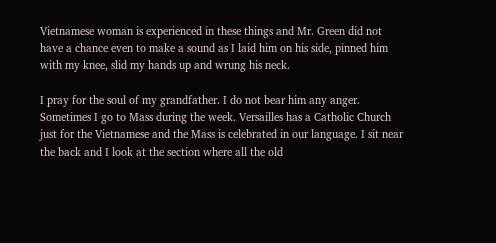Vietnamese woman is experienced in these things and Mr. Green did not have a chance even to make a sound as I laid him on his side, pinned him with my knee, slid my hands up and wrung his neck.

I pray for the soul of my grandfather. I do not bear him any anger. Sometimes I go to Mass during the week. Versailles has a Catholic Church just for the Vietnamese and the Mass is celebrated in our language. I sit near the back and I look at the section where all the old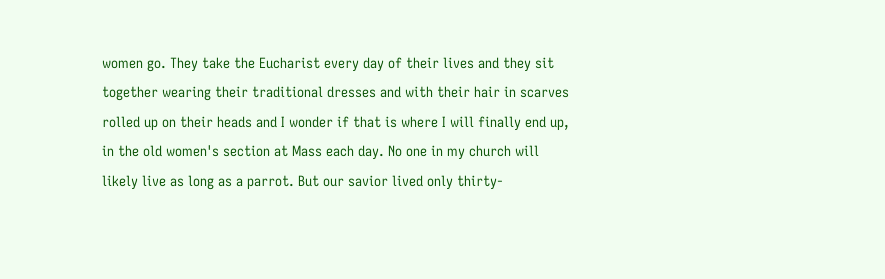women go. They take the Eucharist every day of their lives and they sit together wearing their traditional dresses and with their hair in scarves rolled up on their heads and I wonder if that is where I will finally end up, in the old women's section at Mass each day. No one in my church will likely live as long as a parrot. But our savior lived only thirty-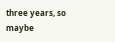three years, so maybe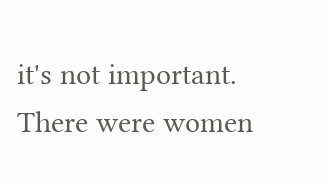it's not important. There were women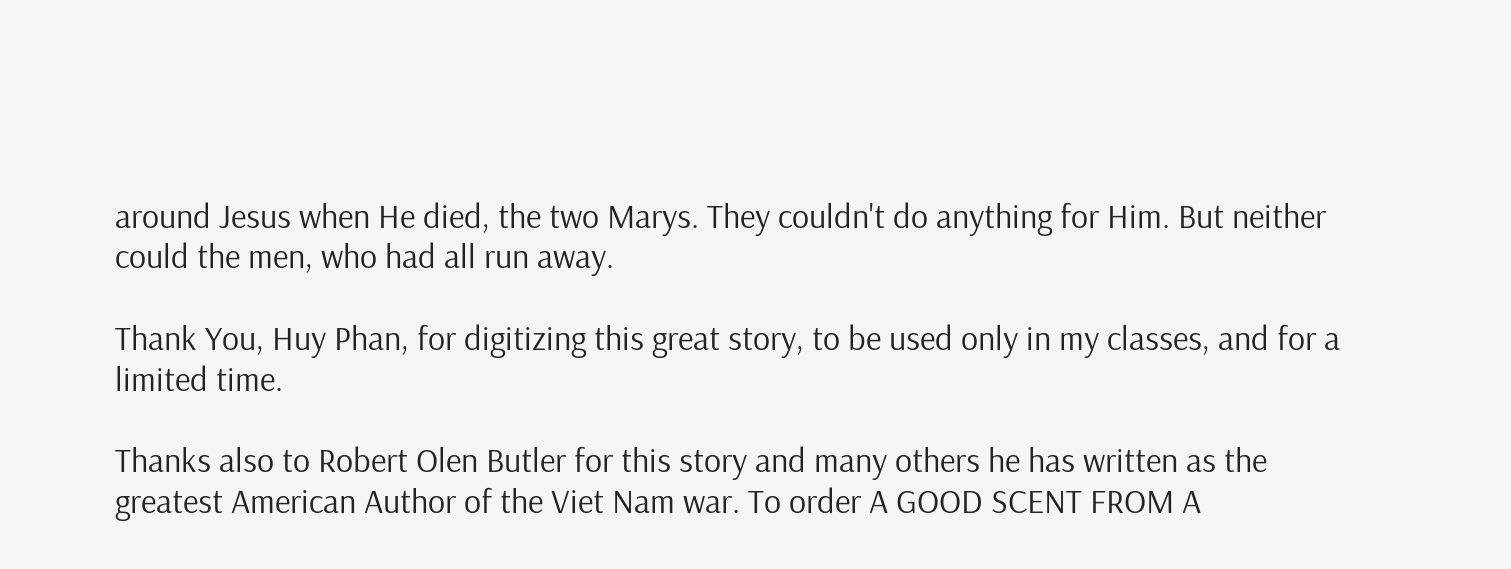around Jesus when He died, the two Marys. They couldn't do anything for Him. But neither could the men, who had all run away.

Thank You, Huy Phan, for digitizing this great story, to be used only in my classes, and for a limited time.

Thanks also to Robert Olen Butler for this story and many others he has written as the greatest American Author of the Viet Nam war. To order A GOOD SCENT FROM A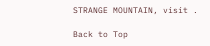STRANGE MOUNTAIN, visit .

Back to Top